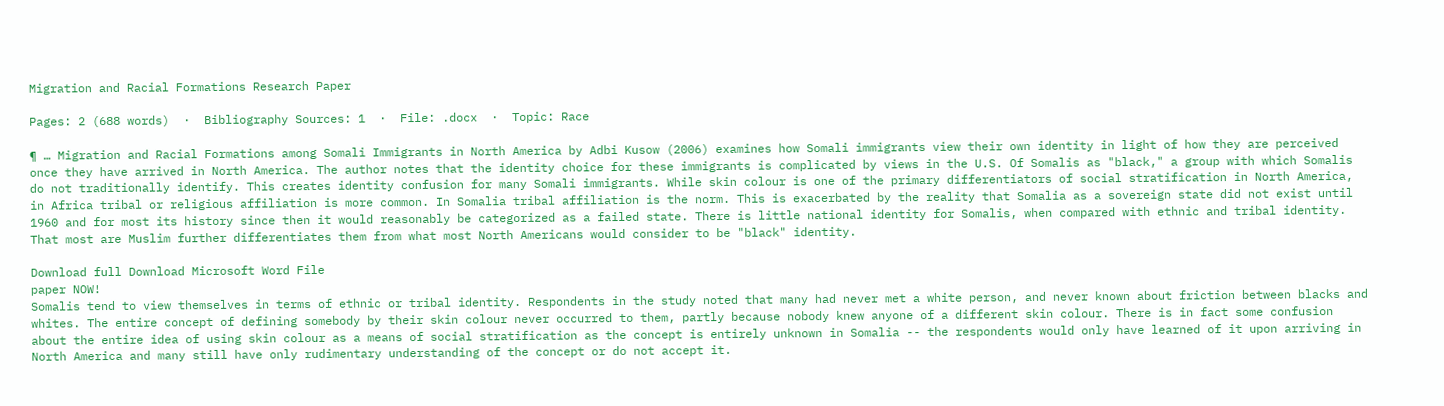Migration and Racial Formations Research Paper

Pages: 2 (688 words)  ·  Bibliography Sources: 1  ·  File: .docx  ·  Topic: Race

¶ … Migration and Racial Formations among Somali Immigrants in North America by Adbi Kusow (2006) examines how Somali immigrants view their own identity in light of how they are perceived once they have arrived in North America. The author notes that the identity choice for these immigrants is complicated by views in the U.S. Of Somalis as "black," a group with which Somalis do not traditionally identify. This creates identity confusion for many Somali immigrants. While skin colour is one of the primary differentiators of social stratification in North America, in Africa tribal or religious affiliation is more common. In Somalia tribal affiliation is the norm. This is exacerbated by the reality that Somalia as a sovereign state did not exist until 1960 and for most its history since then it would reasonably be categorized as a failed state. There is little national identity for Somalis, when compared with ethnic and tribal identity. That most are Muslim further differentiates them from what most North Americans would consider to be "black" identity.

Download full Download Microsoft Word File
paper NOW!
Somalis tend to view themselves in terms of ethnic or tribal identity. Respondents in the study noted that many had never met a white person, and never known about friction between blacks and whites. The entire concept of defining somebody by their skin colour never occurred to them, partly because nobody knew anyone of a different skin colour. There is in fact some confusion about the entire idea of using skin colour as a means of social stratification as the concept is entirely unknown in Somalia -- the respondents would only have learned of it upon arriving in North America and many still have only rudimentary understanding of the concept or do not accept it.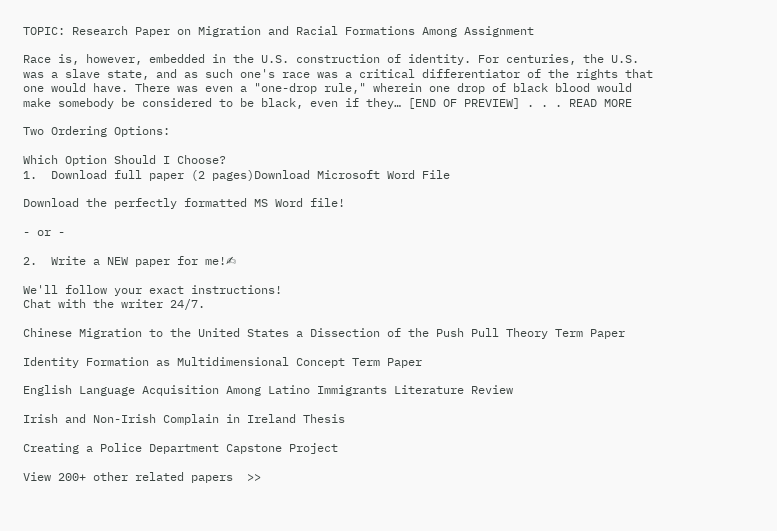TOPIC: Research Paper on Migration and Racial Formations Among Assignment

Race is, however, embedded in the U.S. construction of identity. For centuries, the U.S. was a slave state, and as such one's race was a critical differentiator of the rights that one would have. There was even a "one-drop rule," wherein one drop of black blood would make somebody be considered to be black, even if they… [END OF PREVIEW] . . . READ MORE

Two Ordering Options:

Which Option Should I Choose?
1.  Download full paper (2 pages)Download Microsoft Word File

Download the perfectly formatted MS Word file!

- or -

2.  Write a NEW paper for me!✍

We'll follow your exact instructions!
Chat with the writer 24/7.

Chinese Migration to the United States a Dissection of the Push Pull Theory Term Paper

Identity Formation as Multidimensional Concept Term Paper

English Language Acquisition Among Latino Immigrants Literature Review

Irish and Non-Irish Complain in Ireland Thesis

Creating a Police Department Capstone Project

View 200+ other related papers  >>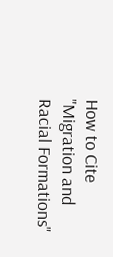How to Cite "Migration and Racial Formations"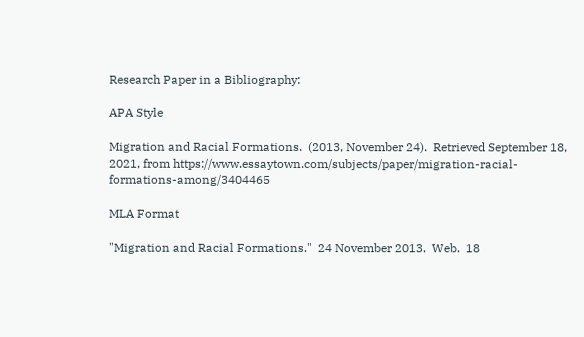Research Paper in a Bibliography:

APA Style

Migration and Racial Formations.  (2013, November 24).  Retrieved September 18, 2021, from https://www.essaytown.com/subjects/paper/migration-racial-formations-among/3404465

MLA Format

"Migration and Racial Formations."  24 November 2013.  Web.  18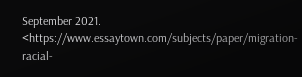September 2021. <https://www.essaytown.com/subjects/paper/migration-racial-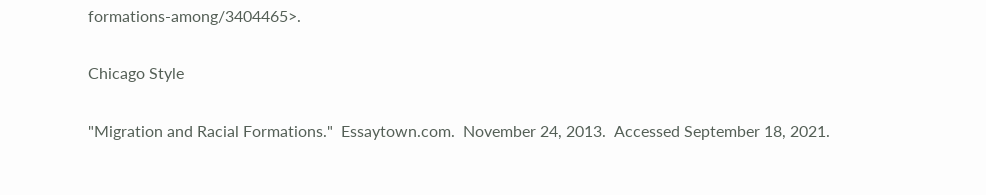formations-among/3404465>.

Chicago Style

"Migration and Racial Formations."  Essaytown.com.  November 24, 2013.  Accessed September 18, 2021.